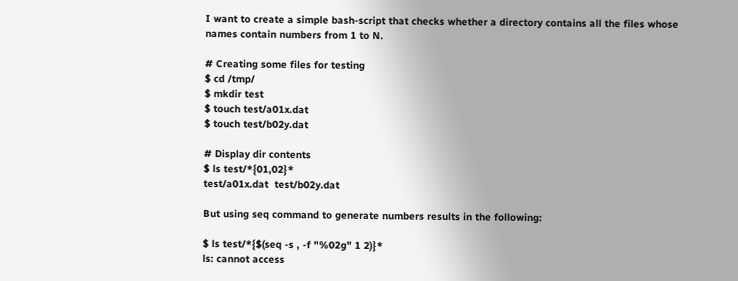I want to create a simple bash-script that checks whether a directory contains all the files whose names contain numbers from 1 to N.

# Creating some files for testing
$ cd /tmp/
$ mkdir test
$ touch test/a01x.dat
$ touch test/b02y.dat

# Display dir contents
$ ls test/*{01,02}*
test/a01x.dat  test/b02y.dat

But using seq command to generate numbers results in the following:

$ ls test/*{$(seq -s , -f "%02g" 1 2)}*
ls: cannot access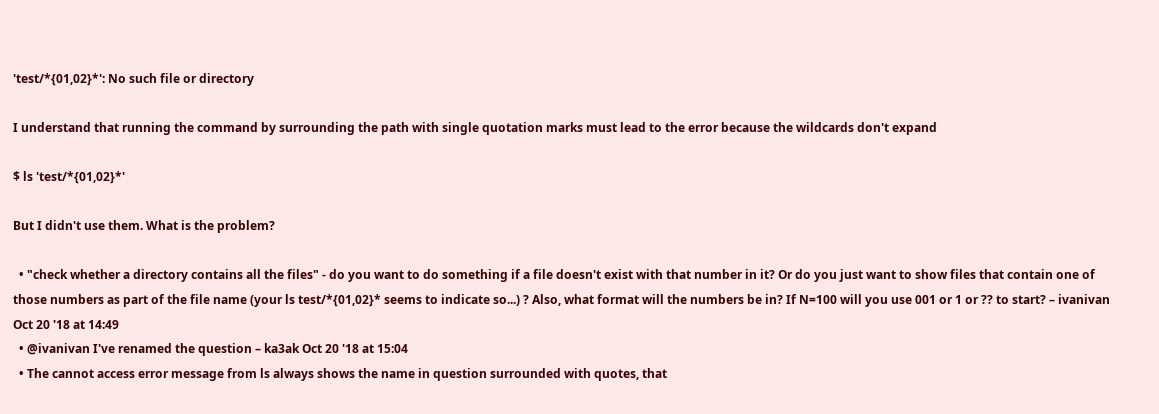'test/*{01,02}*': No such file or directory

I understand that running the command by surrounding the path with single quotation marks must lead to the error because the wildcards don't expand

$ ls 'test/*{01,02}*'

But I didn't use them. What is the problem?

  • "check whether a directory contains all the files" - do you want to do something if a file doesn't exist with that number in it? Or do you just want to show files that contain one of those numbers as part of the file name (your ls test/*{01,02}* seems to indicate so...) ? Also, what format will the numbers be in? If N=100 will you use 001 or 1 or ?? to start? – ivanivan Oct 20 '18 at 14:49
  • @ivanivan I've renamed the question – ka3ak Oct 20 '18 at 15:04
  • The cannot access error message from ls always shows the name in question surrounded with quotes, that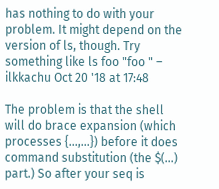has nothing to do with your problem. It might depend on the version of ls, though. Try something like ls foo "foo " – ilkkachu Oct 20 '18 at 17:48

The problem is that the shell will do brace expansion (which processes {...,...}) before it does command substitution (the $(...) part.) So after your seq is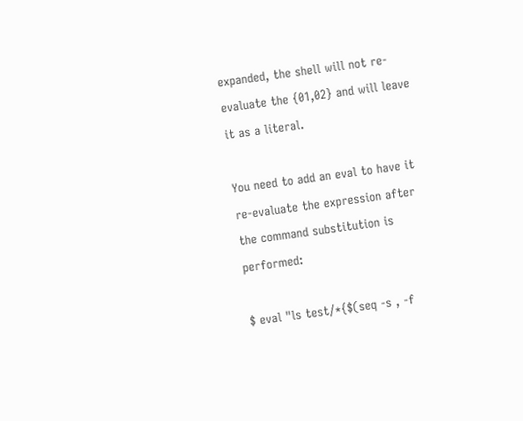expanded, the shell will not re-evaluate the {01,02} and will leave it as a literal.

You need to add an eval to have it re-evaluate the expression after the command substitution is performed:

$ eval "ls test/*{$(seq -s , -f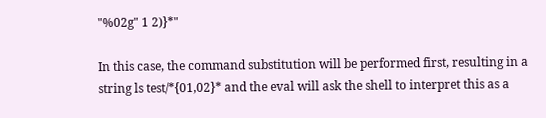"%02g" 1 2)}*"

In this case, the command substitution will be performed first, resulting in a string ls test/*{01,02}* and the eval will ask the shell to interpret this as a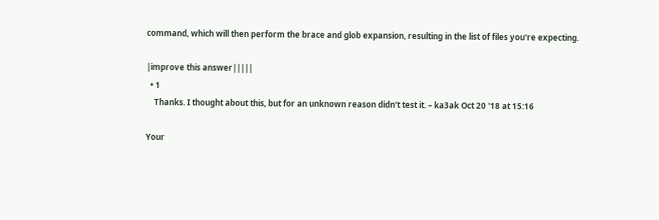command, which will then perform the brace and glob expansion, resulting in the list of files you're expecting.

|improve this answer|||||
  • 1
    Thanks. I thought about this, but for an unknown reason didn't test it. – ka3ak Oct 20 '18 at 15:16

Your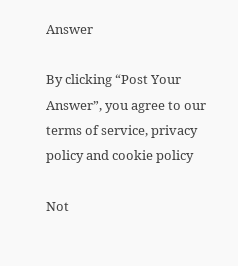Answer

By clicking “Post Your Answer”, you agree to our terms of service, privacy policy and cookie policy

Not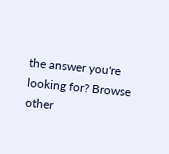the answer you're looking for? Browse other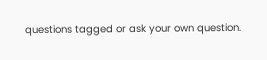questions tagged or ask your own question.